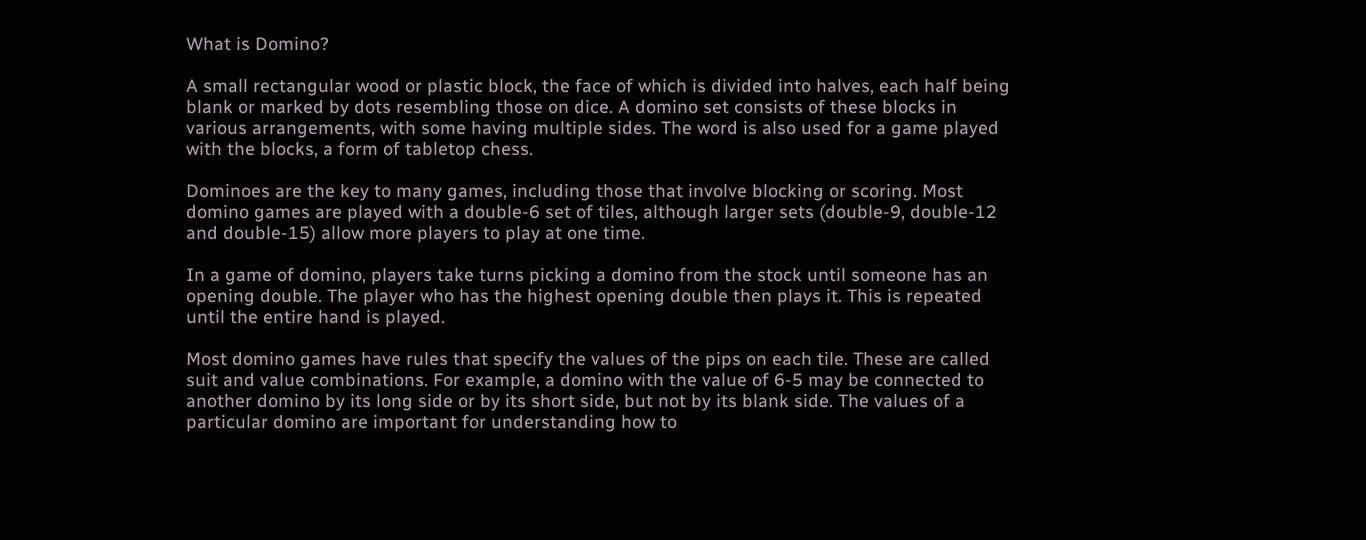What is Domino?

A small rectangular wood or plastic block, the face of which is divided into halves, each half being blank or marked by dots resembling those on dice. A domino set consists of these blocks in various arrangements, with some having multiple sides. The word is also used for a game played with the blocks, a form of tabletop chess.

Dominoes are the key to many games, including those that involve blocking or scoring. Most domino games are played with a double-6 set of tiles, although larger sets (double-9, double-12 and double-15) allow more players to play at one time.

In a game of domino, players take turns picking a domino from the stock until someone has an opening double. The player who has the highest opening double then plays it. This is repeated until the entire hand is played.

Most domino games have rules that specify the values of the pips on each tile. These are called suit and value combinations. For example, a domino with the value of 6-5 may be connected to another domino by its long side or by its short side, but not by its blank side. The values of a particular domino are important for understanding how to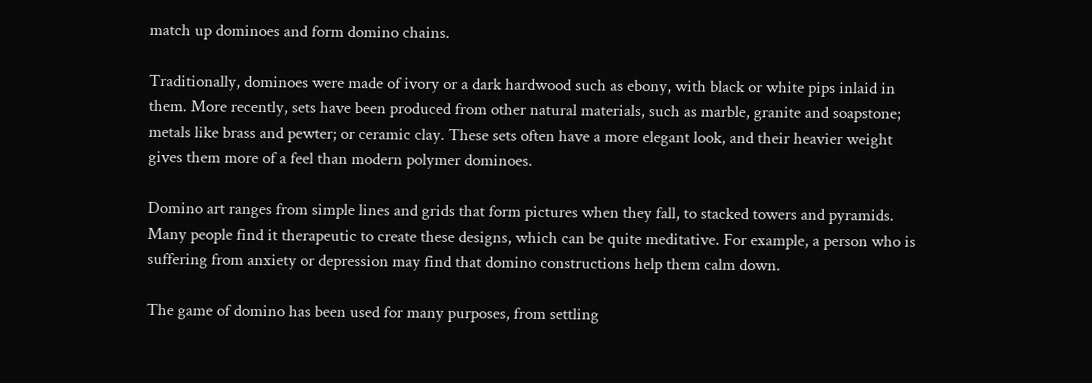match up dominoes and form domino chains.

Traditionally, dominoes were made of ivory or a dark hardwood such as ebony, with black or white pips inlaid in them. More recently, sets have been produced from other natural materials, such as marble, granite and soapstone; metals like brass and pewter; or ceramic clay. These sets often have a more elegant look, and their heavier weight gives them more of a feel than modern polymer dominoes.

Domino art ranges from simple lines and grids that form pictures when they fall, to stacked towers and pyramids. Many people find it therapeutic to create these designs, which can be quite meditative. For example, a person who is suffering from anxiety or depression may find that domino constructions help them calm down.

The game of domino has been used for many purposes, from settling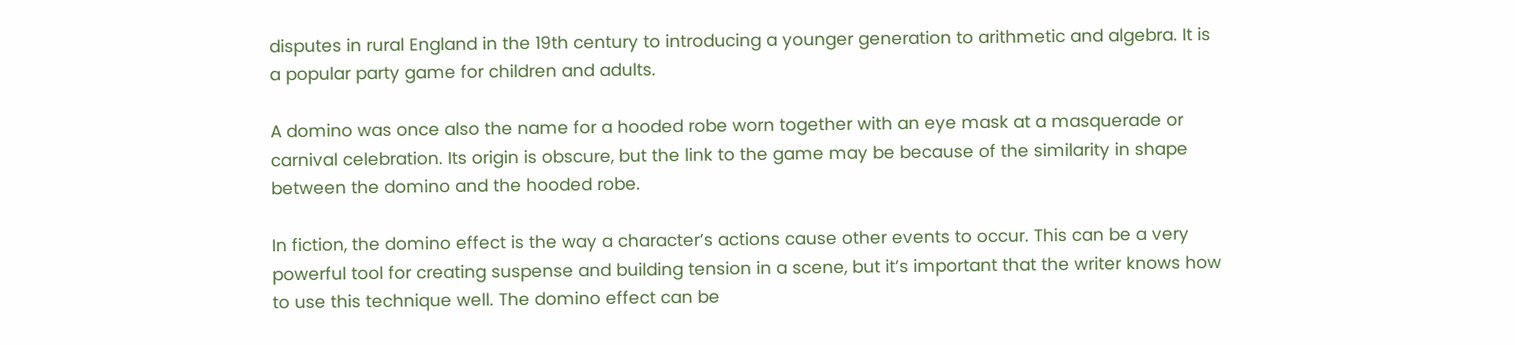disputes in rural England in the 19th century to introducing a younger generation to arithmetic and algebra. It is a popular party game for children and adults.

A domino was once also the name for a hooded robe worn together with an eye mask at a masquerade or carnival celebration. Its origin is obscure, but the link to the game may be because of the similarity in shape between the domino and the hooded robe.

In fiction, the domino effect is the way a character’s actions cause other events to occur. This can be a very powerful tool for creating suspense and building tension in a scene, but it’s important that the writer knows how to use this technique well. The domino effect can be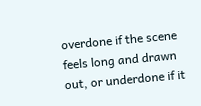overdone if the scene feels long and drawn out, or underdone if it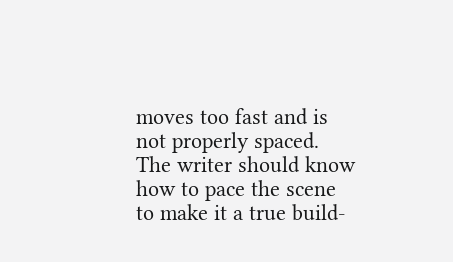moves too fast and is not properly spaced. The writer should know how to pace the scene to make it a true build-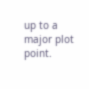up to a major plot point.